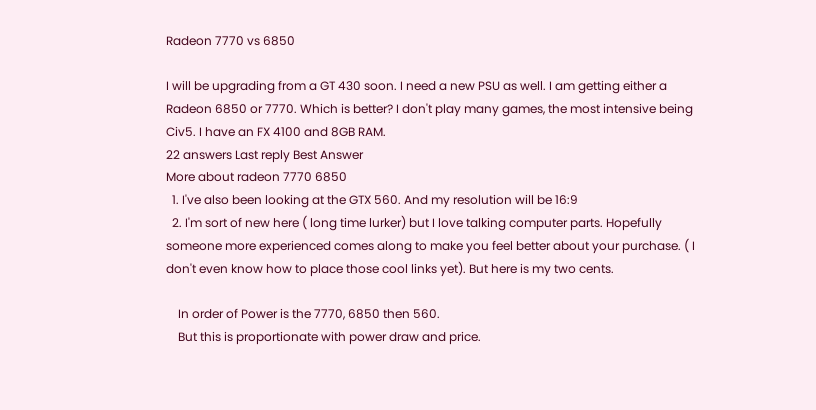Radeon 7770 vs 6850

I will be upgrading from a GT 430 soon. I need a new PSU as well. I am getting either a Radeon 6850 or 7770. Which is better? I don't play many games, the most intensive being Civ5. I have an FX 4100 and 8GB RAM.
22 answers Last reply Best Answer
More about radeon 7770 6850
  1. I've also been looking at the GTX 560. And my resolution will be 16:9
  2. I'm sort of new here ( long time lurker) but I love talking computer parts. Hopefully someone more experienced comes along to make you feel better about your purchase. ( I don't even know how to place those cool links yet). But here is my two cents.

    In order of Power is the 7770, 6850 then 560.
    But this is proportionate with power draw and price.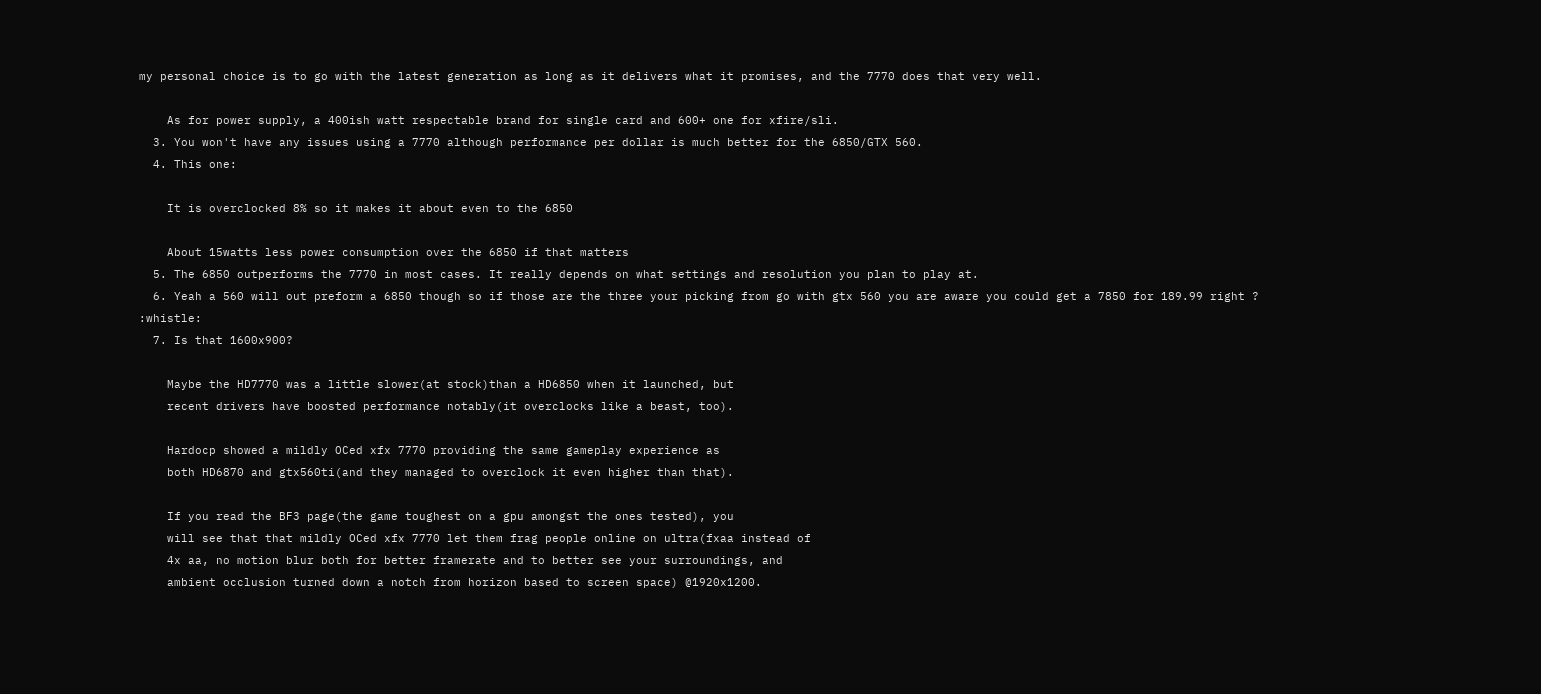my personal choice is to go with the latest generation as long as it delivers what it promises, and the 7770 does that very well.

    As for power supply, a 400ish watt respectable brand for single card and 600+ one for xfire/sli.
  3. You won't have any issues using a 7770 although performance per dollar is much better for the 6850/GTX 560.
  4. This one:

    It is overclocked 8% so it makes it about even to the 6850

    About 15watts less power consumption over the 6850 if that matters
  5. The 6850 outperforms the 7770 in most cases. It really depends on what settings and resolution you plan to play at.
  6. Yeah a 560 will out preform a 6850 though so if those are the three your picking from go with gtx 560 you are aware you could get a 7850 for 189.99 right ? :whistle:
  7. Is that 1600x900?

    Maybe the HD7770 was a little slower(at stock)than a HD6850 when it launched, but
    recent drivers have boosted performance notably(it overclocks like a beast, too).

    Hardocp showed a mildly OCed xfx 7770 providing the same gameplay experience as
    both HD6870 and gtx560ti(and they managed to overclock it even higher than that).

    If you read the BF3 page(the game toughest on a gpu amongst the ones tested), you
    will see that that mildly OCed xfx 7770 let them frag people online on ultra(fxaa instead of
    4x aa, no motion blur both for better framerate and to better see your surroundings, and
    ambient occlusion turned down a notch from horizon based to screen space) @1920x1200.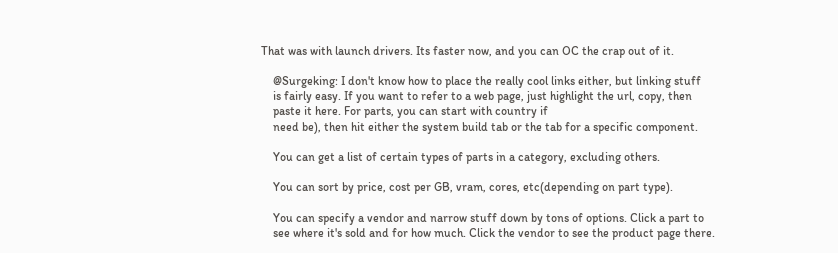That was with launch drivers. Its faster now, and you can OC the crap out of it.

    @Surgeking: I don't know how to place the really cool links either, but linking stuff
    is fairly easy. If you want to refer to a web page, just highlight the url, copy, then
    paste it here. For parts, you can start with country if
    need be), then hit either the system build tab or the tab for a specific component.

    You can get a list of certain types of parts in a category, excluding others.

    You can sort by price, cost per GB, vram, cores, etc(depending on part type).

    You can specify a vendor and narrow stuff down by tons of options. Click a part to
    see where it's sold and for how much. Click the vendor to see the product page there.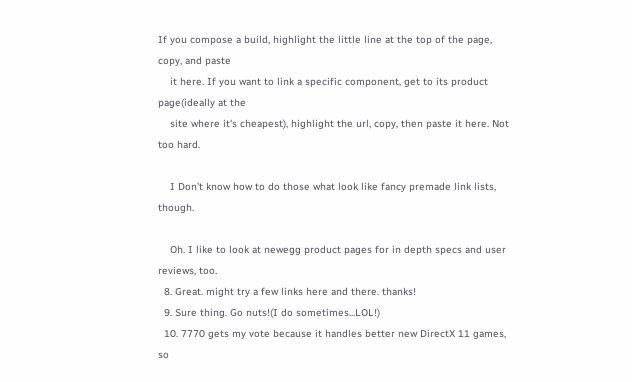If you compose a build, highlight the little line at the top of the page, copy, and paste
    it here. If you want to link a specific component, get to its product page(ideally at the
    site where it's cheapest), highlight the url, copy, then paste it here. Not too hard.

    I Don't know how to do those what look like fancy premade link lists, though.

    Oh. I like to look at newegg product pages for in depth specs and user reviews, too.
  8. Great. might try a few links here and there. thanks!
  9. Sure thing. Go nuts!(I do sometimes...LOL!)
  10. 7770 gets my vote because it handles better new DirectX 11 games, so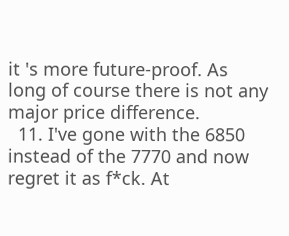it 's more future-proof. As long of course there is not any major price difference.
  11. I've gone with the 6850 instead of the 7770 and now regret it as f*ck. At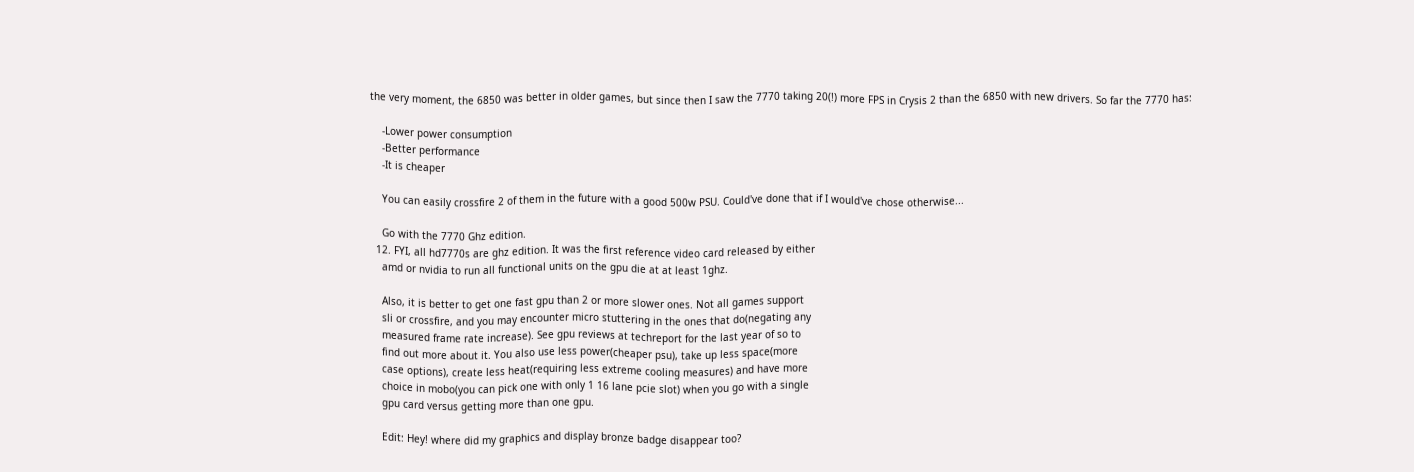the very moment, the 6850 was better in older games, but since then I saw the 7770 taking 20(!) more FPS in Crysis 2 than the 6850 with new drivers. So far the 7770 has:

    -Lower power consumption
    -Better performance
    -It is cheaper

    You can easily crossfire 2 of them in the future with a good 500w PSU. Could've done that if I would've chose otherwise...

    Go with the 7770 Ghz edition.
  12. FYI, all hd7770s are ghz edition. It was the first reference video card released by either
    amd or nvidia to run all functional units on the gpu die at at least 1ghz.

    Also, it is better to get one fast gpu than 2 or more slower ones. Not all games support
    sli or crossfire, and you may encounter micro stuttering in the ones that do(negating any
    measured frame rate increase). See gpu reviews at techreport for the last year of so to
    find out more about it. You also use less power(cheaper psu), take up less space(more
    case options), create less heat(requiring less extreme cooling measures) and have more
    choice in mobo(you can pick one with only 1 16 lane pcie slot) when you go with a single
    gpu card versus getting more than one gpu.

    Edit: Hey! where did my graphics and display bronze badge disappear too?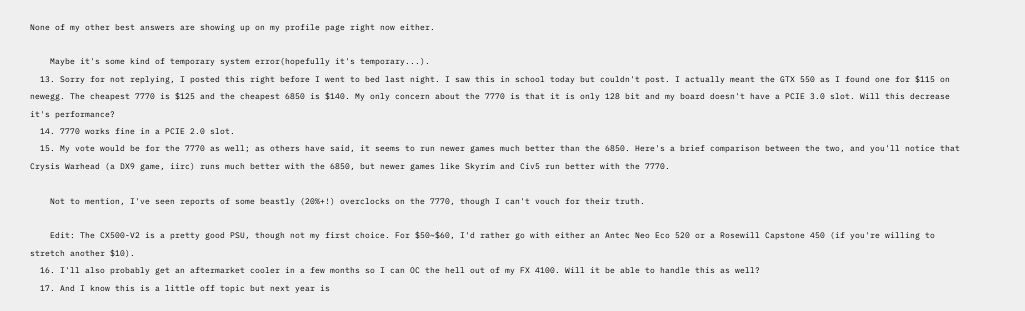None of my other best answers are showing up on my profile page right now either.

    Maybe it's some kind of temporary system error(hopefully it's temporary...).
  13. Sorry for not replying, I posted this right before I went to bed last night. I saw this in school today but couldn't post. I actually meant the GTX 550 as I found one for $115 on newegg. The cheapest 7770 is $125 and the cheapest 6850 is $140. My only concern about the 7770 is that it is only 128 bit and my board doesn't have a PCIE 3.0 slot. Will this decrease it's performance?
  14. 7770 works fine in a PCIE 2.0 slot.
  15. My vote would be for the 7770 as well; as others have said, it seems to run newer games much better than the 6850. Here's a brief comparison between the two, and you'll notice that Crysis Warhead (a DX9 game, iirc) runs much better with the 6850, but newer games like Skyrim and Civ5 run better with the 7770.

    Not to mention, I've seen reports of some beastly (20%+!) overclocks on the 7770, though I can't vouch for their truth.

    Edit: The CX500-V2 is a pretty good PSU, though not my first choice. For $50~$60, I'd rather go with either an Antec Neo Eco 520 or a Rosewill Capstone 450 (if you're willing to stretch another $10).
  16. I'll also probably get an aftermarket cooler in a few months so I can OC the hell out of my FX 4100. Will it be able to handle this as well?
  17. And I know this is a little off topic but next year is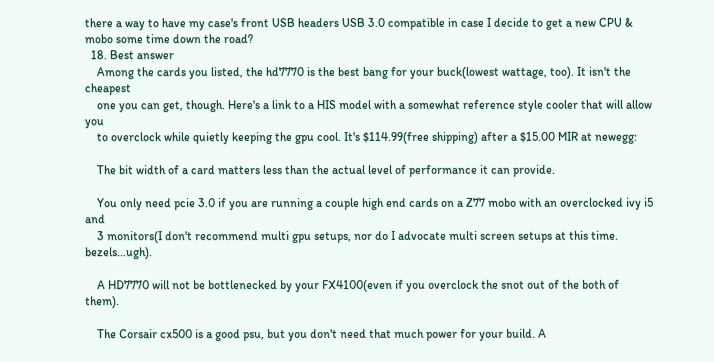there a way to have my case's front USB headers USB 3.0 compatible in case I decide to get a new CPU & mobo some time down the road?
  18. Best answer
    Among the cards you listed, the hd7770 is the best bang for your buck(lowest wattage, too). It isn't the cheapest
    one you can get, though. Here's a link to a HIS model with a somewhat reference style cooler that will allow you
    to overclock while quietly keeping the gpu cool. It's $114.99(free shipping) after a $15.00 MIR at newegg:

    The bit width of a card matters less than the actual level of performance it can provide.

    You only need pcie 3.0 if you are running a couple high end cards on a Z77 mobo with an overclocked ivy i5 and
    3 monitors(I don't recommend multi gpu setups, nor do I advocate multi screen setups at this time. bezels...ugh).

    A HD7770 will not be bottlenecked by your FX4100(even if you overclock the snot out of the both of them).

    The Corsair cx500 is a good psu, but you don't need that much power for your build. A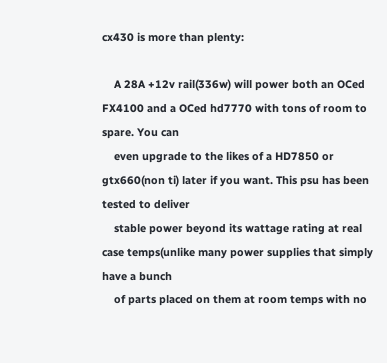cx430 is more than plenty:

    A 28A +12v rail(336w) will power both an OCed FX4100 and a OCed hd7770 with tons of room to spare. You can
    even upgrade to the likes of a HD7850 or gtx660(non ti) later if you want. This psu has been tested to deliver
    stable power beyond its wattage rating at real case temps(unlike many power supplies that simply have a bunch
    of parts placed on them at room temps with no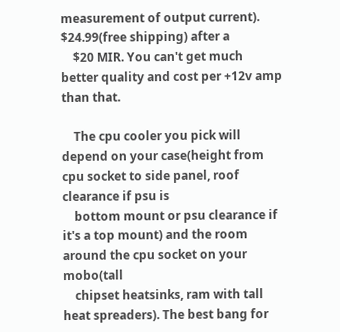measurement of output current). $24.99(free shipping) after a
    $20 MIR. You can't get much better quality and cost per +12v amp than that.

    The cpu cooler you pick will depend on your case(height from cpu socket to side panel, roof clearance if psu is
    bottom mount or psu clearance if it's a top mount) and the room around the cpu socket on your mobo(tall
    chipset heatsinks, ram with tall heat spreaders). The best bang for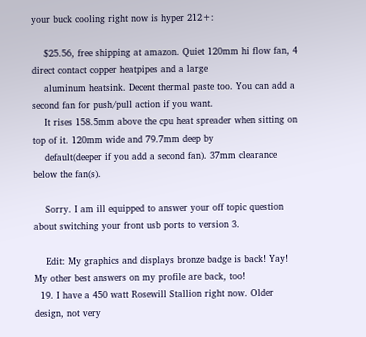your buck cooling right now is hyper 212+:

    $25.56, free shipping at amazon. Quiet 120mm hi flow fan, 4 direct contact copper heatpipes and a large
    aluminum heatsink. Decent thermal paste too. You can add a second fan for push/pull action if you want.
    It rises 158.5mm above the cpu heat spreader when sitting on top of it. 120mm wide and 79.7mm deep by
    default(deeper if you add a second fan). 37mm clearance below the fan(s).

    Sorry. I am ill equipped to answer your off topic question about switching your front usb ports to version 3.

    Edit: My graphics and displays bronze badge is back! Yay! My other best answers on my profile are back, too!
  19. I have a 450 watt Rosewill Stallion right now. Older design, not very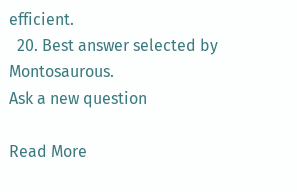efficient.
  20. Best answer selected by Montosaurous.
Ask a new question

Read More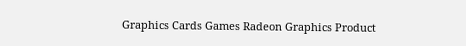Graphics Cards Games Radeon Graphics Product